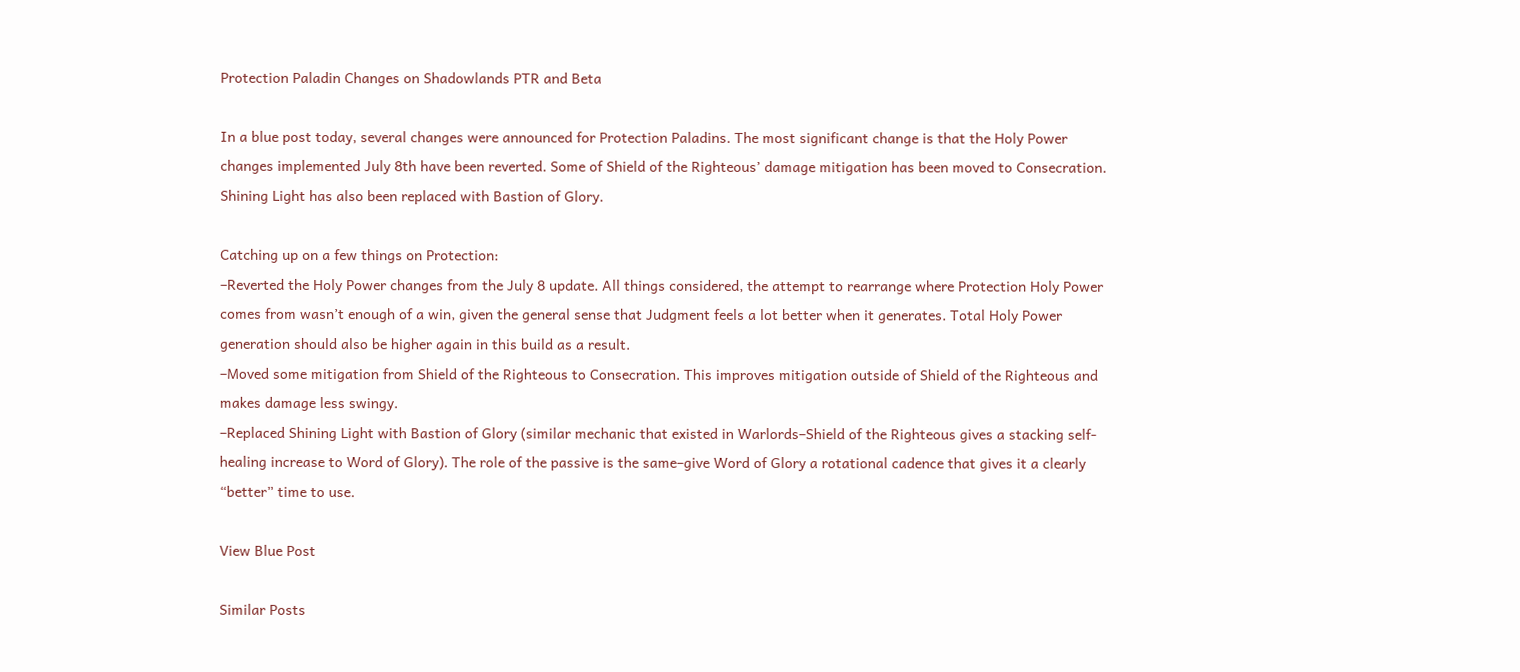Protection Paladin Changes on Shadowlands PTR and Beta

In a blue post today, several changes were announced for Protection Paladins. The most significant change is that the Holy Power changes implemented July 8th have been reverted. Some of Shield of the Righteous’ damage mitigation has been moved to Consecration. Shining Light has also been replaced with Bastion of Glory.

Catching up on a few things on Protection:
–Reverted the Holy Power changes from the July 8 update. All things considered, the attempt to rearrange where Protection Holy Power comes from wasn’t enough of a win, given the general sense that Judgment feels a lot better when it generates. Total Holy Power generation should also be higher again in this build as a result.
–Moved some mitigation from Shield of the Righteous to Consecration. This improves mitigation outside of Shield of the Righteous and makes damage less swingy.
–Replaced Shining Light with Bastion of Glory (similar mechanic that existed in Warlords–Shield of the Righteous gives a stacking self-healing increase to Word of Glory). The role of the passive is the same–give Word of Glory a rotational cadence that gives it a clearly “better” time to use.

View Blue Post

Similar Posts